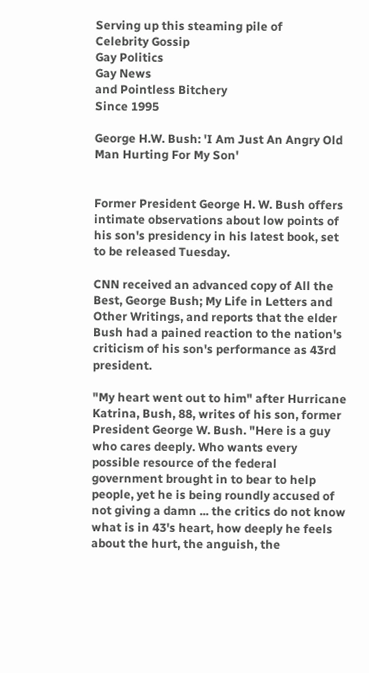Serving up this steaming pile of
Celebrity Gossip
Gay Politics
Gay News
and Pointless Bitchery
Since 1995

George H.W. Bush: 'I Am Just An Angry Old Man Hurting For My Son'


Former President George H. W. Bush offers intimate observations about low points of his son's presidency in his latest book, set to be released Tuesday.

CNN received an advanced copy of All the Best, George Bush; My Life in Letters and Other Writings, and reports that the elder Bush had a pained reaction to the nation's criticism of his son's performance as 43rd president.

"My heart went out to him" after Hurricane Katrina, Bush, 88, writes of his son, former President George W. Bush. "Here is a guy who cares deeply. Who wants every possible resource of the federal government brought in to bear to help people, yet he is being roundly accused of not giving a damn ... the critics do not know what is in 43's heart, how deeply he feels about the hurt, the anguish, the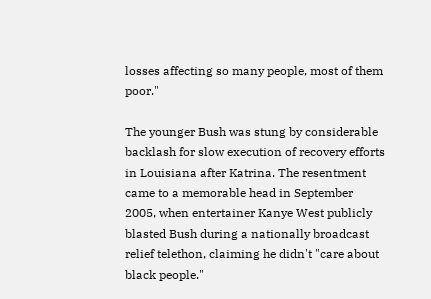losses affecting so many people, most of them poor."

The younger Bush was stung by considerable backlash for slow execution of recovery efforts in Louisiana after Katrina. The resentment came to a memorable head in September 2005, when entertainer Kanye West publicly blasted Bush during a nationally broadcast relief telethon, claiming he didn't "care about black people."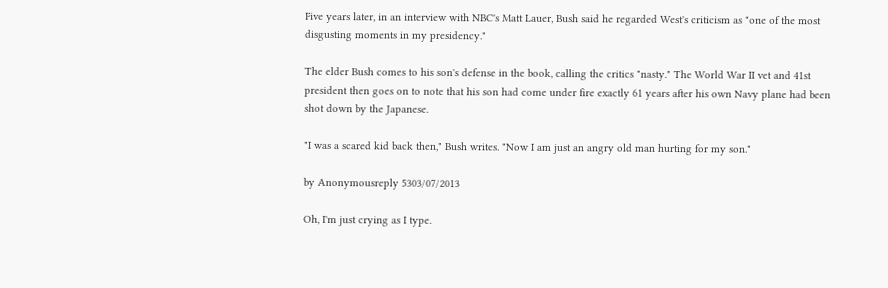Five years later, in an interview with NBC's Matt Lauer, Bush said he regarded West's criticism as "one of the most disgusting moments in my presidency."

The elder Bush comes to his son's defense in the book, calling the critics "nasty." The World War II vet and 41st president then goes on to note that his son had come under fire exactly 61 years after his own Navy plane had been shot down by the Japanese.

"I was a scared kid back then," Bush writes. "Now I am just an angry old man hurting for my son."

by Anonymousreply 5303/07/2013

Oh, I'm just crying as I type.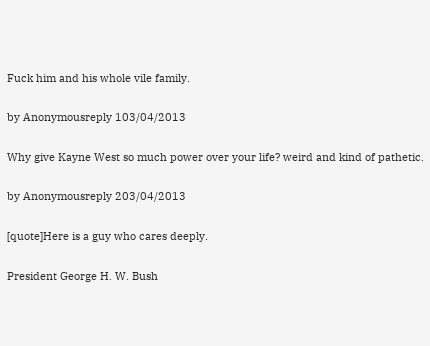Fuck him and his whole vile family.

by Anonymousreply 103/04/2013

Why give Kayne West so much power over your life? weird and kind of pathetic.

by Anonymousreply 203/04/2013

[quote]Here is a guy who cares deeply.

President George H. W. Bush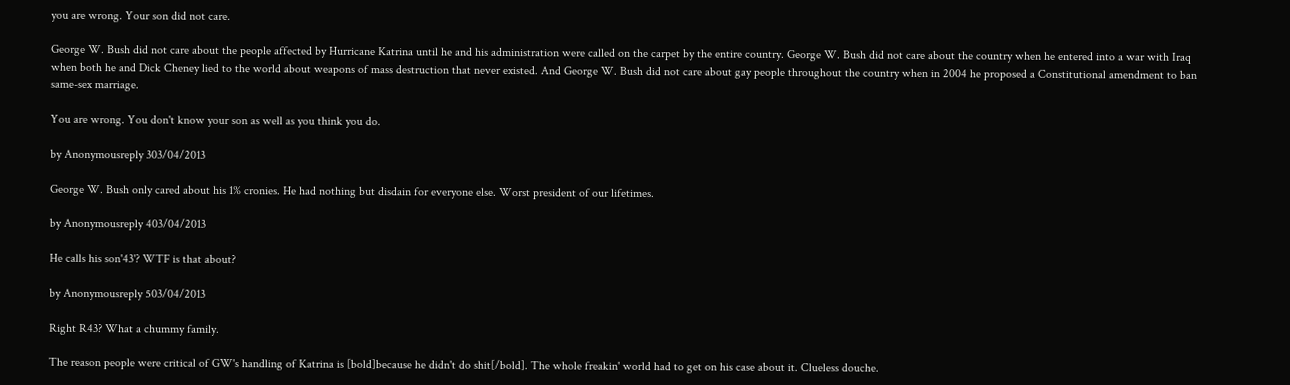you are wrong. Your son did not care.

George W. Bush did not care about the people affected by Hurricane Katrina until he and his administration were called on the carpet by the entire country. George W. Bush did not care about the country when he entered into a war with Iraq when both he and Dick Cheney lied to the world about weapons of mass destruction that never existed. And George W. Bush did not care about gay people throughout the country when in 2004 he proposed a Constitutional amendment to ban same-sex marriage.

You are wrong. You don't know your son as well as you think you do.

by Anonymousreply 303/04/2013

George W. Bush only cared about his 1% cronies. He had nothing but disdain for everyone else. Worst president of our lifetimes.

by Anonymousreply 403/04/2013

He calls his son'43'? WTF is that about?

by Anonymousreply 503/04/2013

Right R43? What a chummy family.

The reason people were critical of GW's handling of Katrina is [bold]because he didn't do shit[/bold]. The whole freakin' world had to get on his case about it. Clueless douche.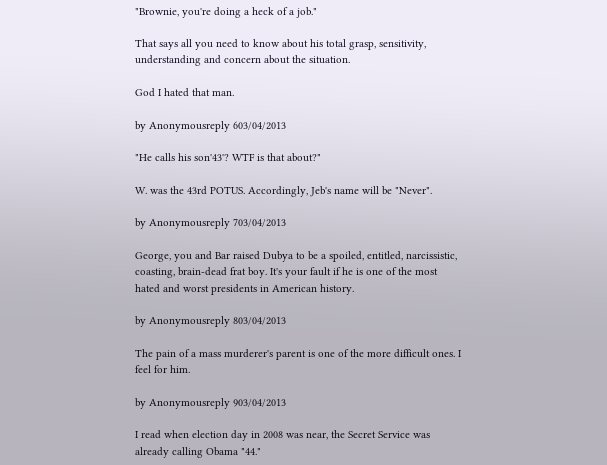"Brownie, you're doing a heck of a job."

That says all you need to know about his total grasp, sensitivity, understanding and concern about the situation.

God I hated that man.

by Anonymousreply 603/04/2013

"He calls his son'43'? WTF is that about?"

W. was the 43rd POTUS. Accordingly, Jeb's name will be "Never".

by Anonymousreply 703/04/2013

George, you and Bar raised Dubya to be a spoiled, entitled, narcissistic, coasting, brain-dead frat boy. It's your fault if he is one of the most hated and worst presidents in American history.

by Anonymousreply 803/04/2013

The pain of a mass murderer's parent is one of the more difficult ones. I feel for him.

by Anonymousreply 903/04/2013

I read when election day in 2008 was near, the Secret Service was already calling Obama "44."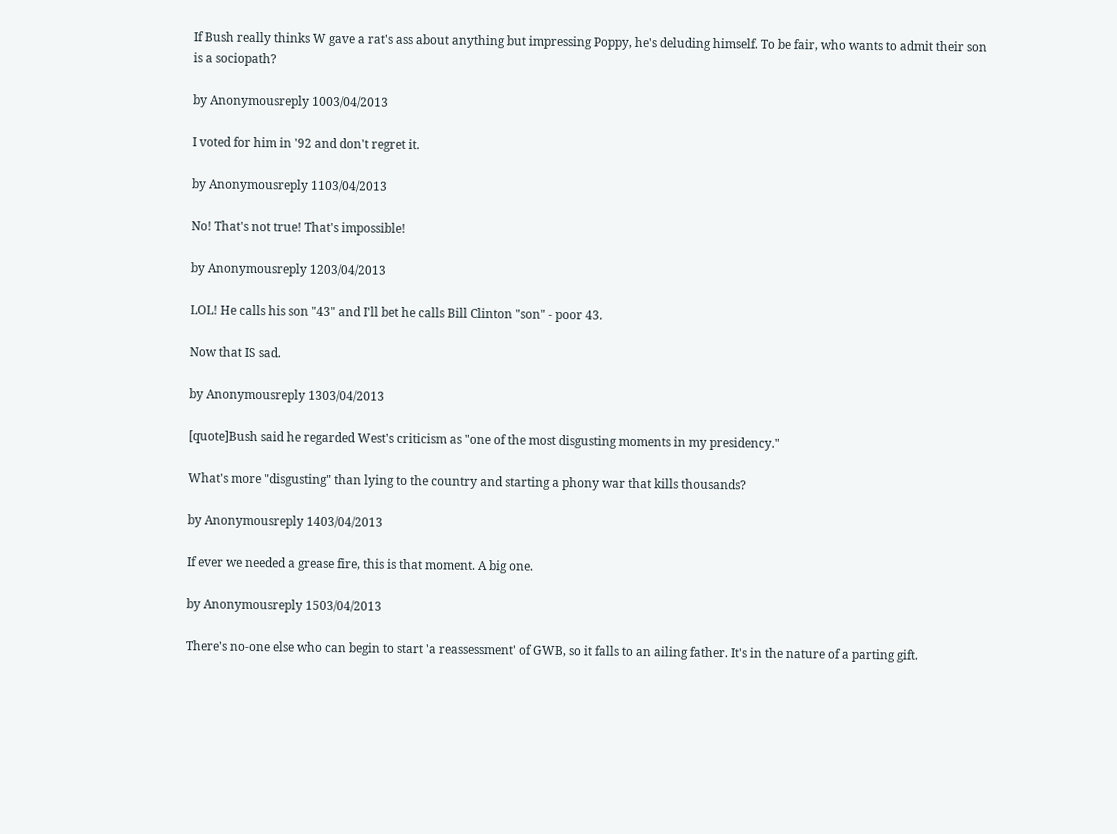If Bush really thinks W gave a rat's ass about anything but impressing Poppy, he's deluding himself. To be fair, who wants to admit their son is a sociopath?

by Anonymousreply 1003/04/2013

I voted for him in '92 and don't regret it.

by Anonymousreply 1103/04/2013

No! That's not true! That's impossible!

by Anonymousreply 1203/04/2013

LOL! He calls his son "43" and I'll bet he calls Bill Clinton "son" - poor 43.

Now that IS sad.

by Anonymousreply 1303/04/2013

[quote]Bush said he regarded West's criticism as "one of the most disgusting moments in my presidency."

What's more "disgusting" than lying to the country and starting a phony war that kills thousands?

by Anonymousreply 1403/04/2013

If ever we needed a grease fire, this is that moment. A big one.

by Anonymousreply 1503/04/2013

There's no-one else who can begin to start 'a reassessment' of GWB, so it falls to an ailing father. It's in the nature of a parting gift.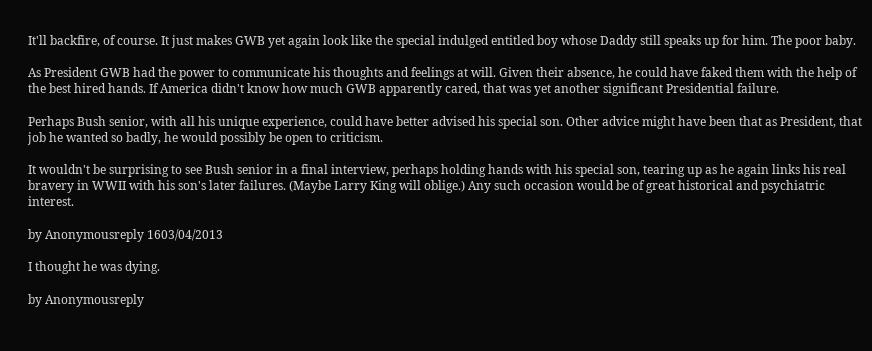It'll backfire, of course. It just makes GWB yet again look like the special indulged entitled boy whose Daddy still speaks up for him. The poor baby.

As President GWB had the power to communicate his thoughts and feelings at will. Given their absence, he could have faked them with the help of the best hired hands. If America didn't know how much GWB apparently cared, that was yet another significant Presidential failure.

Perhaps Bush senior, with all his unique experience, could have better advised his special son. Other advice might have been that as President, that job he wanted so badly, he would possibly be open to criticism.

It wouldn't be surprising to see Bush senior in a final interview, perhaps holding hands with his special son, tearing up as he again links his real bravery in WWII with his son's later failures. (Maybe Larry King will oblige.) Any such occasion would be of great historical and psychiatric interest.

by Anonymousreply 1603/04/2013

I thought he was dying.

by Anonymousreply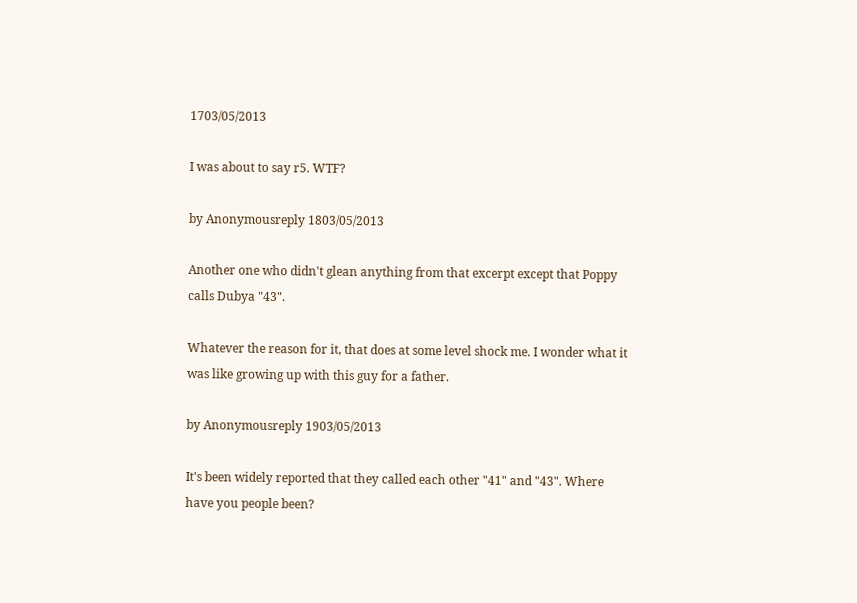1703/05/2013

I was about to say r5. WTF?

by Anonymousreply 1803/05/2013

Another one who didn't glean anything from that excerpt except that Poppy calls Dubya "43".

Whatever the reason for it, that does at some level shock me. I wonder what it was like growing up with this guy for a father.

by Anonymousreply 1903/05/2013

It's been widely reported that they called each other "41" and "43". Where have you people been?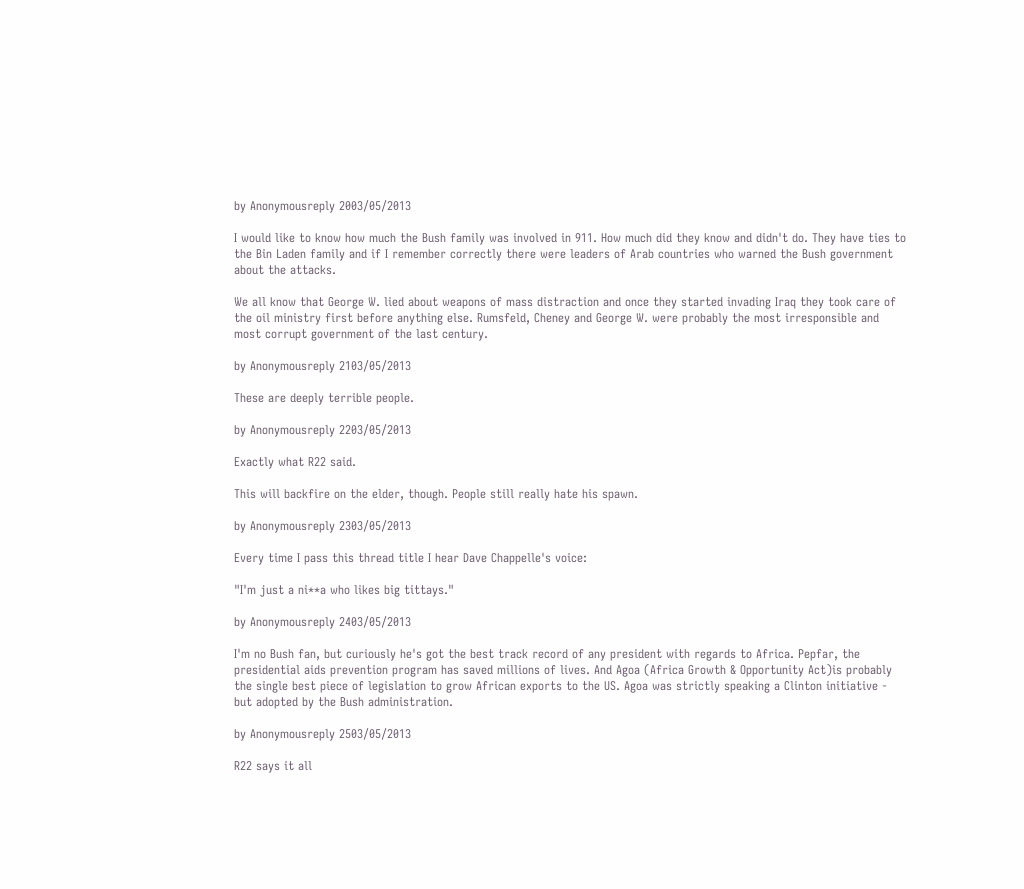by Anonymousreply 2003/05/2013

I would like to know how much the Bush family was involved in 911. How much did they know and didn't do. They have ties to the Bin Laden family and if I remember correctly there were leaders of Arab countries who warned the Bush government about the attacks.

We all know that George W. lied about weapons of mass distraction and once they started invading Iraq they took care of the oil ministry first before anything else. Rumsfeld, Cheney and George W. were probably the most irresponsible and most corrupt government of the last century.

by Anonymousreply 2103/05/2013

These are deeply terrible people.

by Anonymousreply 2203/05/2013

Exactly what R22 said.

This will backfire on the elder, though. People still really hate his spawn.

by Anonymousreply 2303/05/2013

Every time I pass this thread title I hear Dave Chappelle's voice:

"I'm just a ni**a who likes big tittays."

by Anonymousreply 2403/05/2013

I'm no Bush fan, but curiously he's got the best track record of any president with regards to Africa. Pepfar, the presidential aids prevention program has saved millions of lives. And Agoa (Africa Growth & Opportunity Act)is probably the single best piece of legislation to grow African exports to the US. Agoa was strictly speaking a Clinton initiative - but adopted by the Bush administration.

by Anonymousreply 2503/05/2013

R22 says it all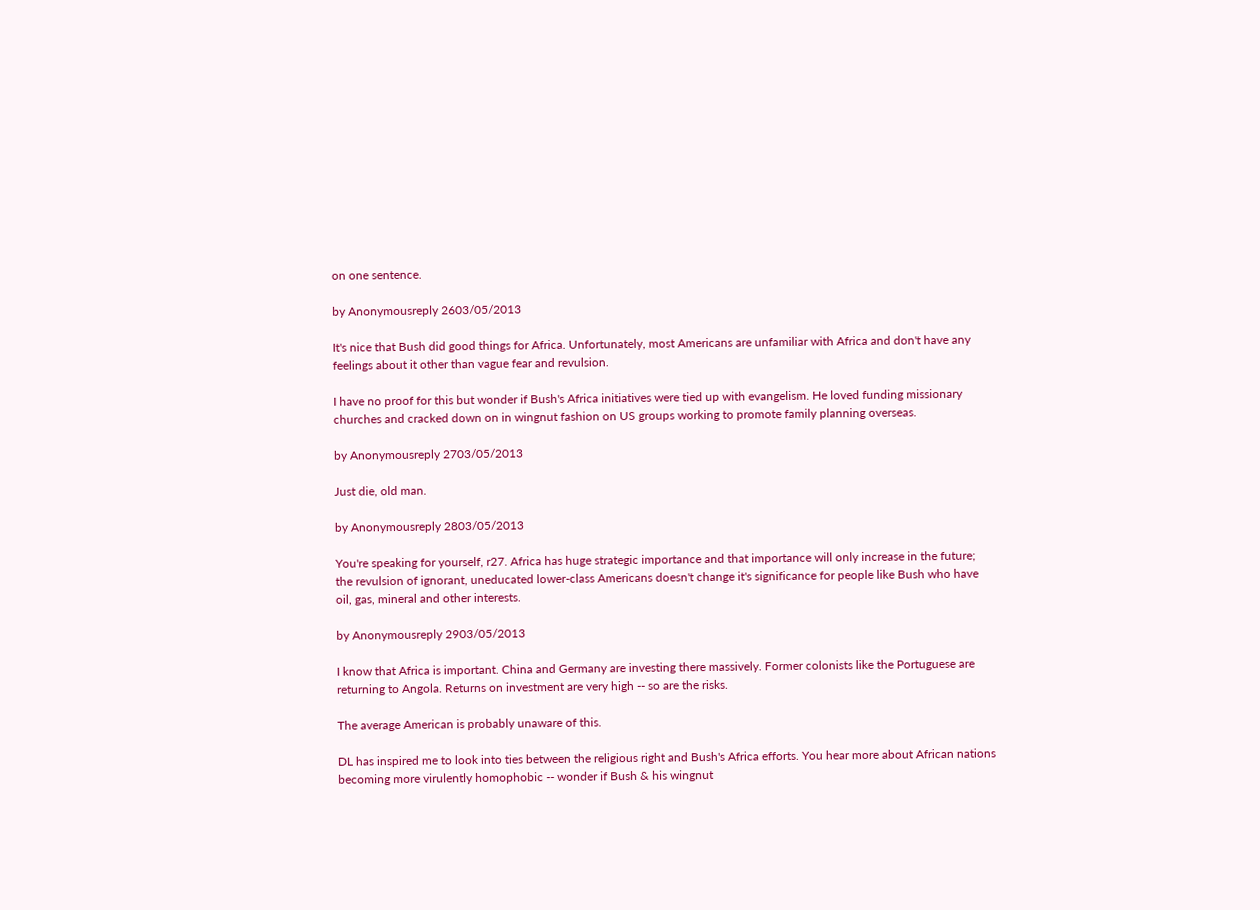on one sentence.

by Anonymousreply 2603/05/2013

It's nice that Bush did good things for Africa. Unfortunately, most Americans are unfamiliar with Africa and don't have any feelings about it other than vague fear and revulsion.

I have no proof for this but wonder if Bush's Africa initiatives were tied up with evangelism. He loved funding missionary churches and cracked down on in wingnut fashion on US groups working to promote family planning overseas.

by Anonymousreply 2703/05/2013

Just die, old man.

by Anonymousreply 2803/05/2013

You're speaking for yourself, r27. Africa has huge strategic importance and that importance will only increase in the future; the revulsion of ignorant, uneducated lower-class Americans doesn't change it's significance for people like Bush who have oil, gas, mineral and other interests.

by Anonymousreply 2903/05/2013

I know that Africa is important. China and Germany are investing there massively. Former colonists like the Portuguese are returning to Angola. Returns on investment are very high -- so are the risks.

The average American is probably unaware of this.

DL has inspired me to look into ties between the religious right and Bush's Africa efforts. You hear more about African nations becoming more virulently homophobic -- wonder if Bush & his wingnut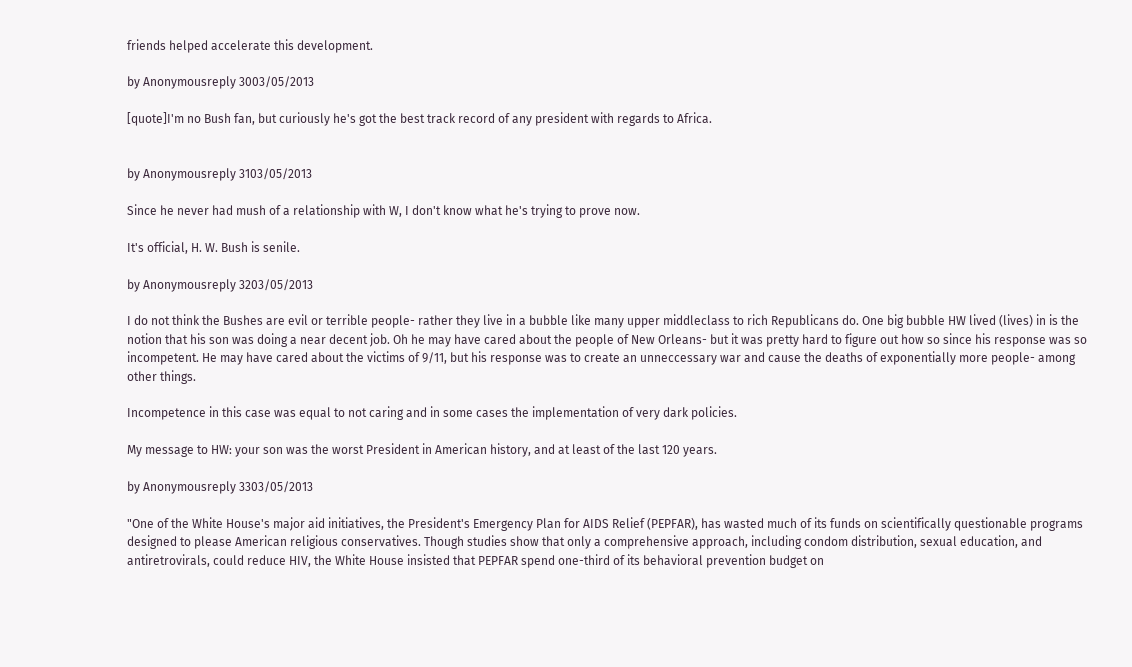friends helped accelerate this development.

by Anonymousreply 3003/05/2013

[quote]I'm no Bush fan, but curiously he's got the best track record of any president with regards to Africa.


by Anonymousreply 3103/05/2013

Since he never had mush of a relationship with W, I don't know what he's trying to prove now.

It's official, H. W. Bush is senile.

by Anonymousreply 3203/05/2013

I do not think the Bushes are evil or terrible people- rather they live in a bubble like many upper middleclass to rich Republicans do. One big bubble HW lived (lives) in is the notion that his son was doing a near decent job. Oh he may have cared about the people of New Orleans- but it was pretty hard to figure out how so since his response was so incompetent. He may have cared about the victims of 9/11, but his response was to create an unneccessary war and cause the deaths of exponentially more people- among other things.

Incompetence in this case was equal to not caring and in some cases the implementation of very dark policies.

My message to HW: your son was the worst President in American history, and at least of the last 120 years.

by Anonymousreply 3303/05/2013

"One of the White House's major aid initiatives, the President's Emergency Plan for AIDS Relief (PEPFAR), has wasted much of its funds on scientifically questionable programs designed to please American religious conservatives. Though studies show that only a comprehensive approach, including condom distribution, sexual education, and antiretrovirals, could reduce HIV, the White House insisted that PEPFAR spend one-third of its behavioral prevention budget on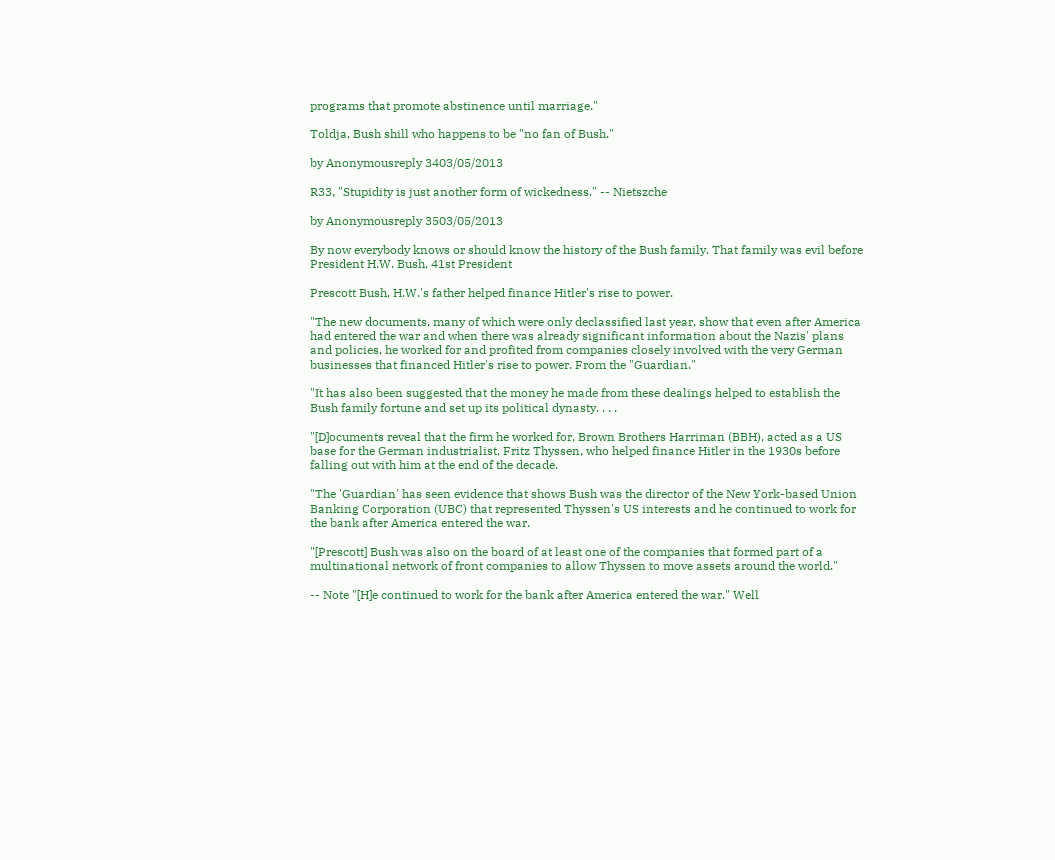programs that promote abstinence until marriage."

Toldja, Bush shill who happens to be "no fan of Bush."

by Anonymousreply 3403/05/2013

R33, "Stupidity is just another form of wickedness." -- Nietszche

by Anonymousreply 3503/05/2013

By now everybody knows or should know the history of the Bush family. That family was evil before President H.W. Bush, 41st President

Prescott Bush, H.W.'s father helped finance Hitler's rise to power.

"The new documents, many of which were only declassified last year, show that even after America had entered the war and when there was already significant information about the Nazis' plans and policies, he worked for and profited from companies closely involved with the very German businesses that financed Hitler's rise to power. From the "Guardian."

"It has also been suggested that the money he made from these dealings helped to establish the Bush family fortune and set up its political dynasty. . . .

"[D]ocuments reveal that the firm he worked for, Brown Brothers Harriman (BBH), acted as a US base for the German industrialist, Fritz Thyssen, who helped finance Hitler in the 1930s before falling out with him at the end of the decade.

"The 'Guardian' has seen evidence that shows Bush was the director of the New York-based Union Banking Corporation (UBC) that represented Thyssen's US interests and he continued to work for the bank after America entered the war.

"[Prescott] Bush was also on the board of at least one of the companies that formed part of a multinational network of front companies to allow Thyssen to move assets around the world."

-- Note "[H]e continued to work for the bank after America entered the war." Well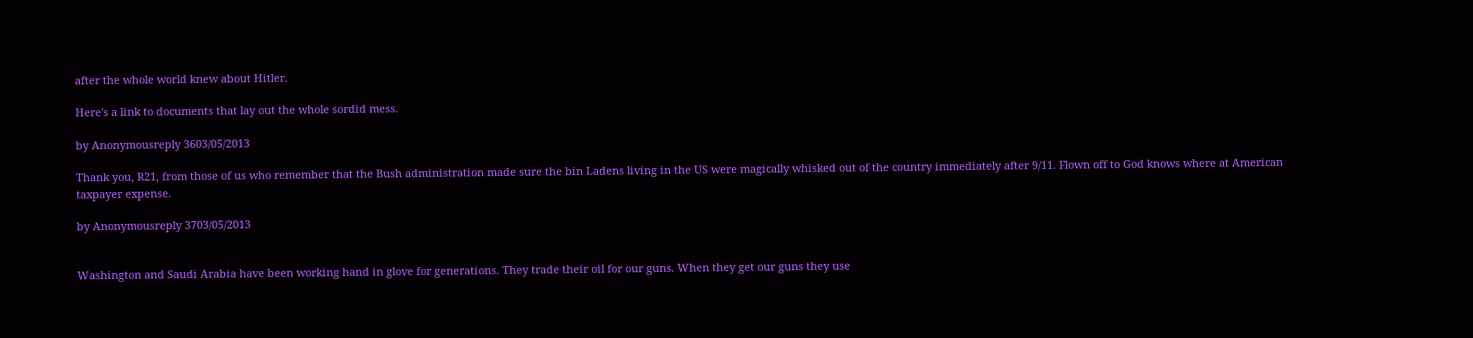after the whole world knew about Hitler.

Here's a link to documents that lay out the whole sordid mess.

by Anonymousreply 3603/05/2013

Thank you, R21, from those of us who remember that the Bush administration made sure the bin Ladens living in the US were magically whisked out of the country immediately after 9/11. Flown off to God knows where at American taxpayer expense.

by Anonymousreply 3703/05/2013


Washington and Saudi Arabia have been working hand in glove for generations. They trade their oil for our guns. When they get our guns they use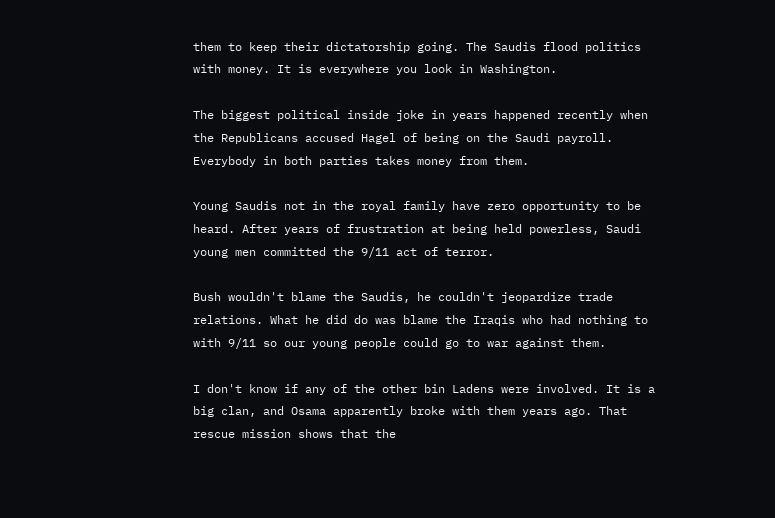them to keep their dictatorship going. The Saudis flood politics with money. It is everywhere you look in Washington.

The biggest political inside joke in years happened recently when the Republicans accused Hagel of being on the Saudi payroll. Everybody in both parties takes money from them.

Young Saudis not in the royal family have zero opportunity to be heard. After years of frustration at being held powerless, Saudi young men committed the 9/11 act of terror.

Bush wouldn't blame the Saudis, he couldn't jeopardize trade relations. What he did do was blame the Iraqis who had nothing to with 9/11 so our young people could go to war against them.

I don't know if any of the other bin Ladens were involved. It is a big clan, and Osama apparently broke with them years ago. That rescue mission shows that the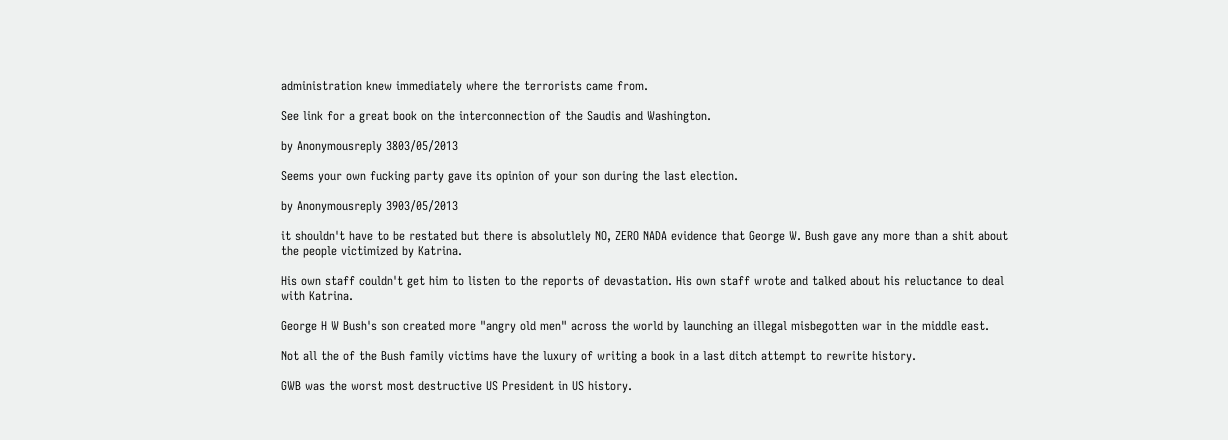administration knew immediately where the terrorists came from.

See link for a great book on the interconnection of the Saudis and Washington.

by Anonymousreply 3803/05/2013

Seems your own fucking party gave its opinion of your son during the last election.

by Anonymousreply 3903/05/2013

it shouldn't have to be restated but there is absolutlely NO, ZERO NADA evidence that George W. Bush gave any more than a shit about the people victimized by Katrina.

His own staff couldn't get him to listen to the reports of devastation. His own staff wrote and talked about his reluctance to deal with Katrina.

George H W Bush's son created more "angry old men" across the world by launching an illegal misbegotten war in the middle east.

Not all the of the Bush family victims have the luxury of writing a book in a last ditch attempt to rewrite history.

GWB was the worst most destructive US President in US history.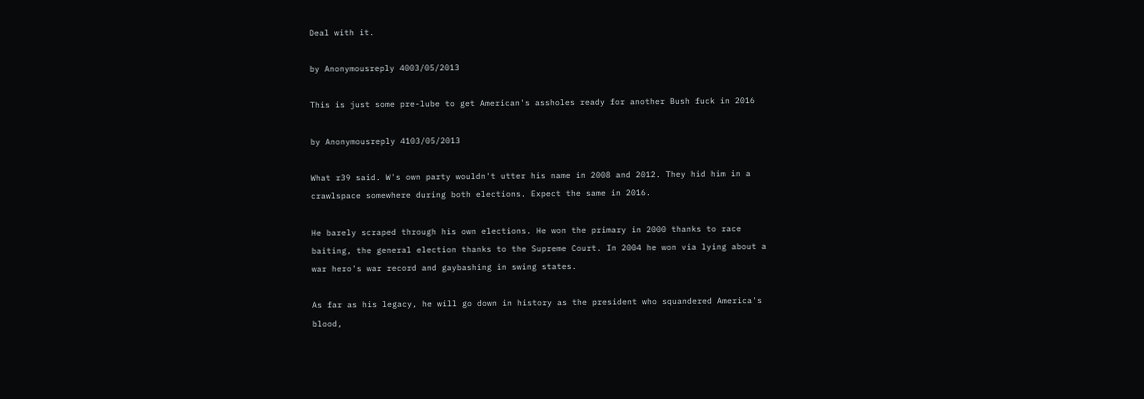Deal with it.

by Anonymousreply 4003/05/2013

This is just some pre-lube to get American's assholes ready for another Bush fuck in 2016

by Anonymousreply 4103/05/2013

What r39 said. W's own party wouldn't utter his name in 2008 and 2012. They hid him in a crawlspace somewhere during both elections. Expect the same in 2016.

He barely scraped through his own elections. He won the primary in 2000 thanks to race baiting, the general election thanks to the Supreme Court. In 2004 he won via lying about a war hero's war record and gaybashing in swing states.

As far as his legacy, he will go down in history as the president who squandered America's blood,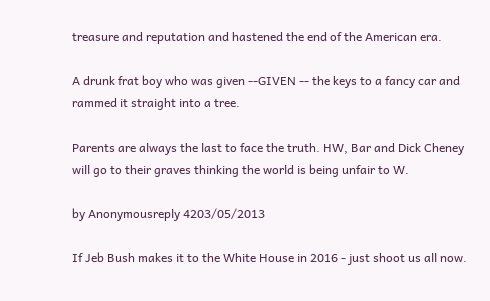treasure and reputation and hastened the end of the American era.

A drunk frat boy who was given --GIVEN -- the keys to a fancy car and rammed it straight into a tree.

Parents are always the last to face the truth. HW, Bar and Dick Cheney will go to their graves thinking the world is being unfair to W.

by Anonymousreply 4203/05/2013

If Jeb Bush makes it to the White House in 2016 - just shoot us all now.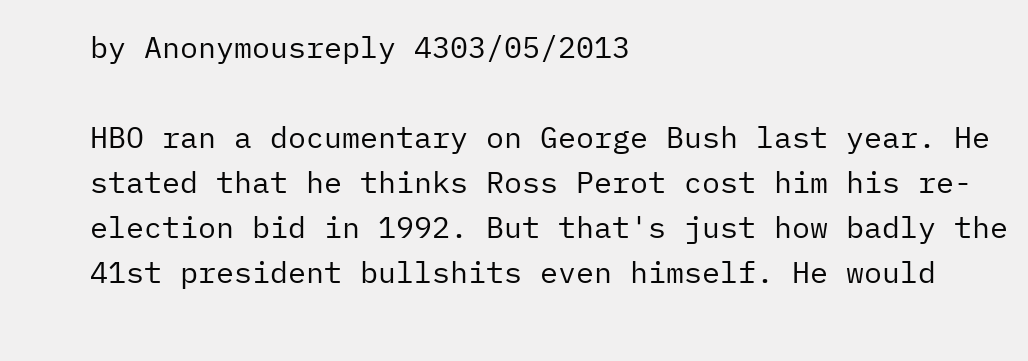by Anonymousreply 4303/05/2013

HBO ran a documentary on George Bush last year. He stated that he thinks Ross Perot cost him his re-election bid in 1992. But that's just how badly the 41st president bullshits even himself. He would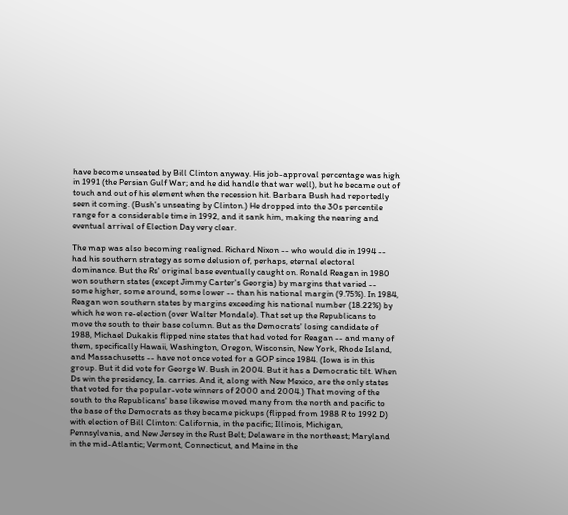have become unseated by Bill Clinton anyway. His job-approval percentage was high in 1991 (the Persian Gulf War; and he did handle that war well), but he became out of touch and out of his element when the recession hit. Barbara Bush had reportedly seen it coming. (Bush's unseating by Clinton.) He dropped into the 30s percentile range for a considerable time in 1992, and it sank him, making the nearing and eventual arrival of Election Day very clear.

The map was also becoming realigned. Richard Nixon -- who would die in 1994 -- had his southern strategy as some delusion of, perhaps, eternal electoral dominance. But the Rs' original base eventually caught on. Ronald Reagan in 1980 won southern states (except Jimmy Carter's Georgia) by margins that varied -- some higher, some around, some lower -- than his national margin (9.75%). In 1984, Reagan won southern states by margins exceeding his national number (18.22%) by which he won re-election (over Walter Mondale). That set up the Republicans to move the south to their base column. But as the Democrats' losing candidate of 1988, Michael Dukakis flipped nine states that had voted for Reagan -- and many of them, specifically Hawaii, Washington, Oregon, Wisconsin, New York, Rhode Island, and Massachusetts -- have not once voted for a GOP since 1984. (Iowa is in this group. But it did vote for George W. Bush in 2004. But it has a Democratic tilt. When Ds win the presidency, Ia. carries. And it, along with New Mexico, are the only states that voted for the popular-vote winners of 2000 and 2004.) That moving of the south to the Republicans' base likewise moved many from the north and pacific to the base of the Democrats as they became pickups (flipped from 1988 R to 1992 D) with election of Bill Clinton: California, in the pacific; Illinois, Michigan, Pennsylvania, and New Jersey in the Rust Belt; Delaware in the northeast; Maryland in the mid-Atlantic; Vermont, Connecticut, and Maine in the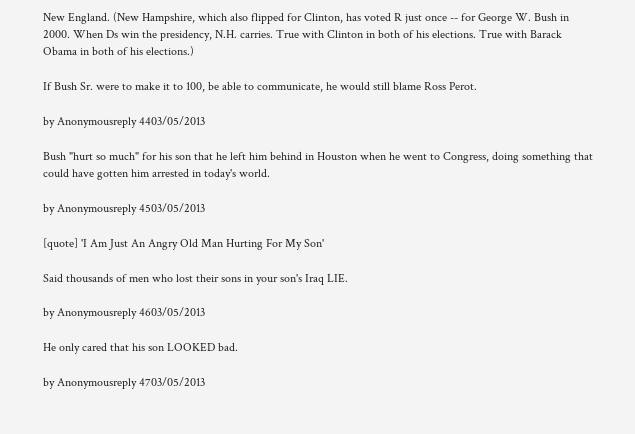New England. (New Hampshire, which also flipped for Clinton, has voted R just once -- for George W. Bush in 2000. When Ds win the presidency, N.H. carries. True with Clinton in both of his elections. True with Barack Obama in both of his elections.)

If Bush Sr. were to make it to 100, be able to communicate, he would still blame Ross Perot.

by Anonymousreply 4403/05/2013

Bush "hurt so much" for his son that he left him behind in Houston when he went to Congress, doing something that could have gotten him arrested in today's world.

by Anonymousreply 4503/05/2013

[quote] 'I Am Just An Angry Old Man Hurting For My Son'

Said thousands of men who lost their sons in your son's Iraq LIE.

by Anonymousreply 4603/05/2013

He only cared that his son LOOKED bad.

by Anonymousreply 4703/05/2013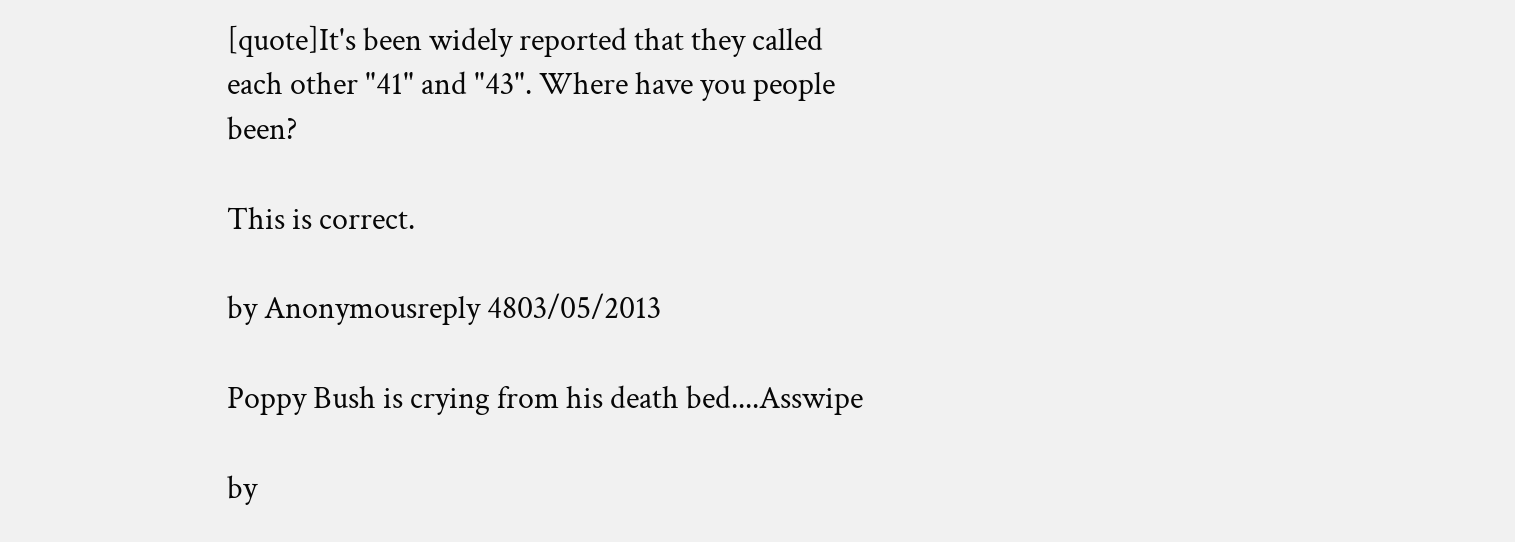[quote]It's been widely reported that they called each other "41" and "43". Where have you people been?

This is correct.

by Anonymousreply 4803/05/2013

Poppy Bush is crying from his death bed....Asswipe

by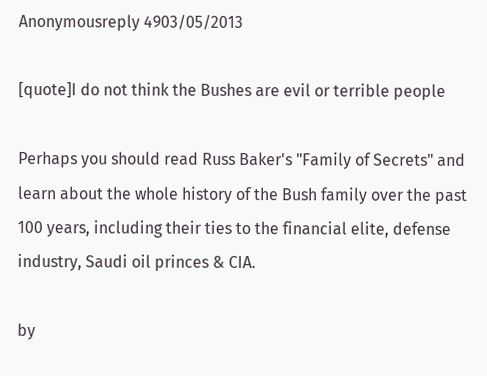Anonymousreply 4903/05/2013

[quote]I do not think the Bushes are evil or terrible people

Perhaps you should read Russ Baker's "Family of Secrets" and learn about the whole history of the Bush family over the past 100 years, including their ties to the financial elite, defense industry, Saudi oil princes & CIA.

by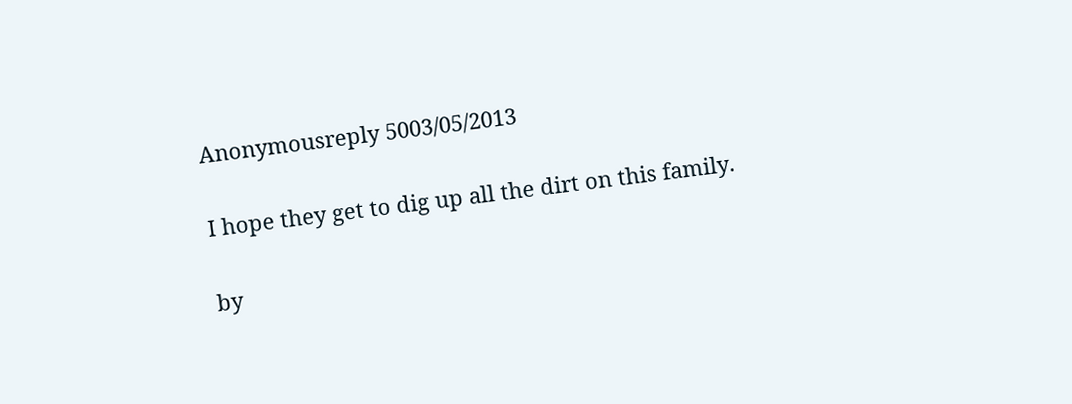Anonymousreply 5003/05/2013

I hope they get to dig up all the dirt on this family.

by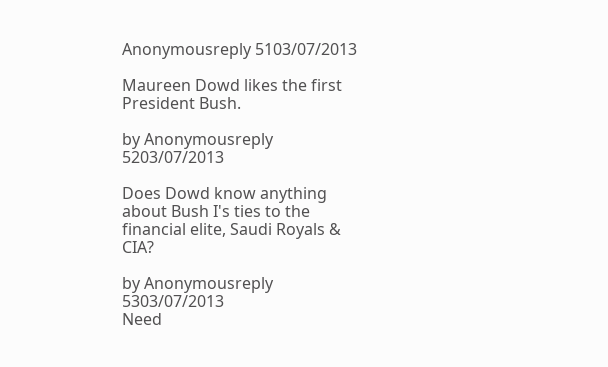Anonymousreply 5103/07/2013

Maureen Dowd likes the first President Bush.

by Anonymousreply 5203/07/2013

Does Dowd know anything about Bush I's ties to the financial elite, Saudi Royals & CIA?

by Anonymousreply 5303/07/2013
Need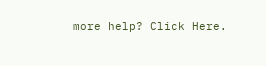more help? Click Here.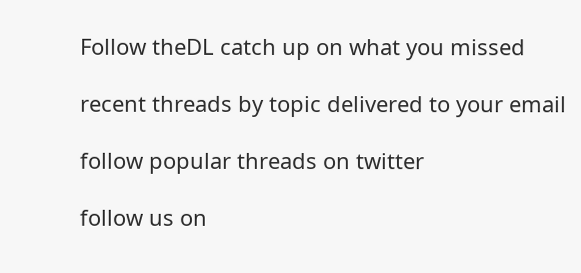Follow theDL catch up on what you missed

recent threads by topic delivered to your email

follow popular threads on twitter

follow us on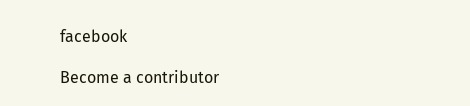facebook

Become a contributor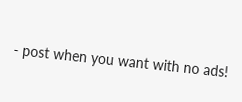- post when you want with no ads!